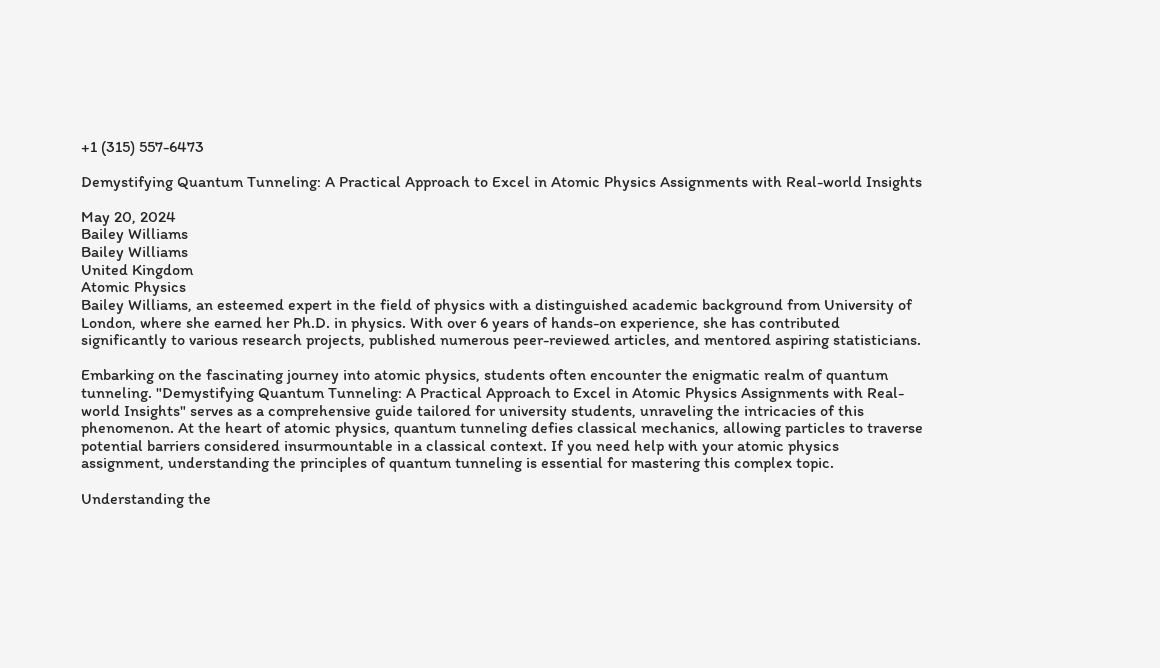+1 (315) 557-6473

Demystifying Quantum Tunneling: A Practical Approach to Excel in Atomic Physics Assignments with Real-world Insights

May 20, 2024
Bailey Williams
Bailey Williams
United Kingdom
Atomic Physics
Bailey Williams, an esteemed expert in the field of physics with a distinguished academic background from University of London, where she earned her Ph.D. in physics. With over 6 years of hands-on experience, she has contributed significantly to various research projects, published numerous peer-reviewed articles, and mentored aspiring statisticians.

Embarking on the fascinating journey into atomic physics, students often encounter the enigmatic realm of quantum tunneling. "Demystifying Quantum Tunneling: A Practical Approach to Excel in Atomic Physics Assignments with Real-world Insights" serves as a comprehensive guide tailored for university students, unraveling the intricacies of this phenomenon. At the heart of atomic physics, quantum tunneling defies classical mechanics, allowing particles to traverse potential barriers considered insurmountable in a classical context. If you need help with your atomic physics assignment, understanding the principles of quantum tunneling is essential for mastering this complex topic.

Understanding the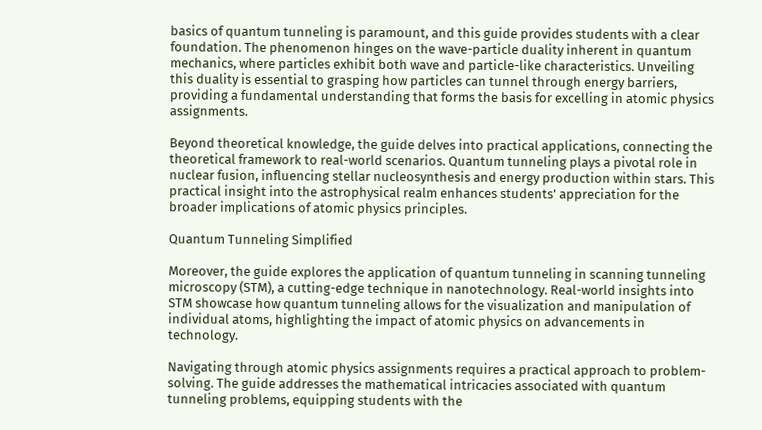basics of quantum tunneling is paramount, and this guide provides students with a clear foundation. The phenomenon hinges on the wave-particle duality inherent in quantum mechanics, where particles exhibit both wave and particle-like characteristics. Unveiling this duality is essential to grasping how particles can tunnel through energy barriers, providing a fundamental understanding that forms the basis for excelling in atomic physics assignments.

Beyond theoretical knowledge, the guide delves into practical applications, connecting the theoretical framework to real-world scenarios. Quantum tunneling plays a pivotal role in nuclear fusion, influencing stellar nucleosynthesis and energy production within stars. This practical insight into the astrophysical realm enhances students' appreciation for the broader implications of atomic physics principles.

Quantum Tunneling Simplified

Moreover, the guide explores the application of quantum tunneling in scanning tunneling microscopy (STM), a cutting-edge technique in nanotechnology. Real-world insights into STM showcase how quantum tunneling allows for the visualization and manipulation of individual atoms, highlighting the impact of atomic physics on advancements in technology.

Navigating through atomic physics assignments requires a practical approach to problem-solving. The guide addresses the mathematical intricacies associated with quantum tunneling problems, equipping students with the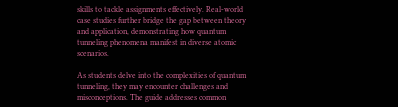skills to tackle assignments effectively. Real-world case studies further bridge the gap between theory and application, demonstrating how quantum tunneling phenomena manifest in diverse atomic scenarios.

As students delve into the complexities of quantum tunneling, they may encounter challenges and misconceptions. The guide addresses common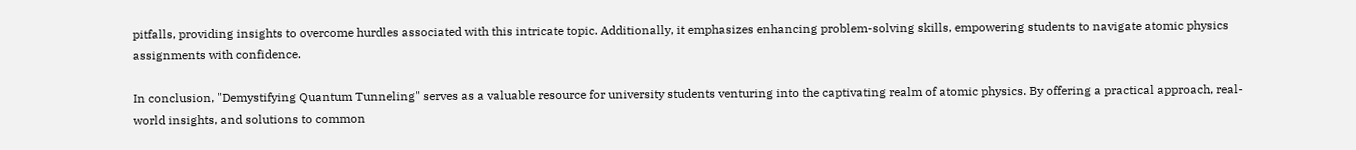pitfalls, providing insights to overcome hurdles associated with this intricate topic. Additionally, it emphasizes enhancing problem-solving skills, empowering students to navigate atomic physics assignments with confidence.

In conclusion, "Demystifying Quantum Tunneling" serves as a valuable resource for university students venturing into the captivating realm of atomic physics. By offering a practical approach, real-world insights, and solutions to common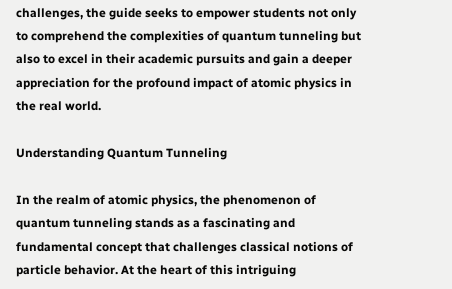challenges, the guide seeks to empower students not only to comprehend the complexities of quantum tunneling but also to excel in their academic pursuits and gain a deeper appreciation for the profound impact of atomic physics in the real world.

Understanding Quantum Tunneling

In the realm of atomic physics, the phenomenon of quantum tunneling stands as a fascinating and fundamental concept that challenges classical notions of particle behavior. At the heart of this intriguing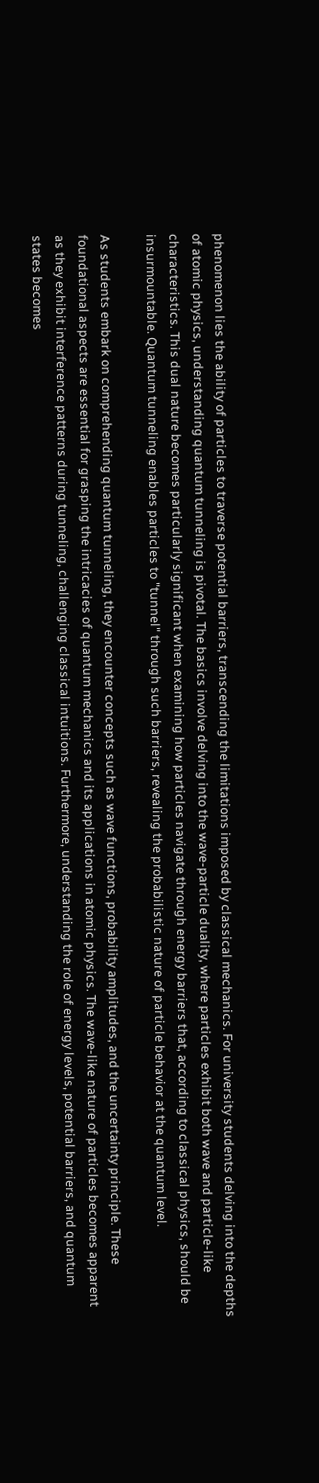phenomenon lies the ability of particles to traverse potential barriers, transcending the limitations imposed by classical mechanics. For university students delving into the depths of atomic physics, understanding quantum tunneling is pivotal. The basics involve delving into the wave-particle duality, where particles exhibit both wave and particle-like characteristics. This dual nature becomes particularly significant when examining how particles navigate through energy barriers that, according to classical physics, should be insurmountable. Quantum tunneling enables particles to "tunnel" through such barriers, revealing the probabilistic nature of particle behavior at the quantum level.

As students embark on comprehending quantum tunneling, they encounter concepts such as wave functions, probability amplitudes, and the uncertainty principle. These foundational aspects are essential for grasping the intricacies of quantum mechanics and its applications in atomic physics. The wave-like nature of particles becomes apparent as they exhibit interference patterns during tunneling, challenging classical intuitions. Furthermore, understanding the role of energy levels, potential barriers, and quantum states becomes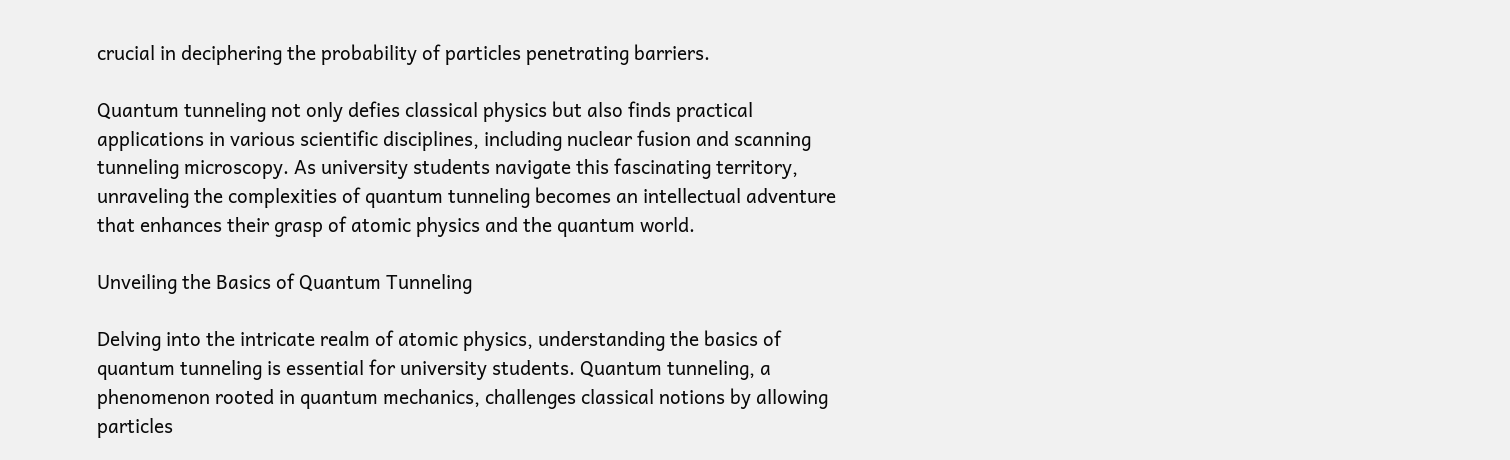crucial in deciphering the probability of particles penetrating barriers.

Quantum tunneling not only defies classical physics but also finds practical applications in various scientific disciplines, including nuclear fusion and scanning tunneling microscopy. As university students navigate this fascinating territory, unraveling the complexities of quantum tunneling becomes an intellectual adventure that enhances their grasp of atomic physics and the quantum world.

Unveiling the Basics of Quantum Tunneling

Delving into the intricate realm of atomic physics, understanding the basics of quantum tunneling is essential for university students. Quantum tunneling, a phenomenon rooted in quantum mechanics, challenges classical notions by allowing particles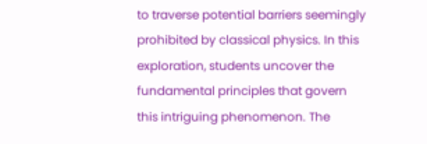to traverse potential barriers seemingly prohibited by classical physics. In this exploration, students uncover the fundamental principles that govern this intriguing phenomenon. The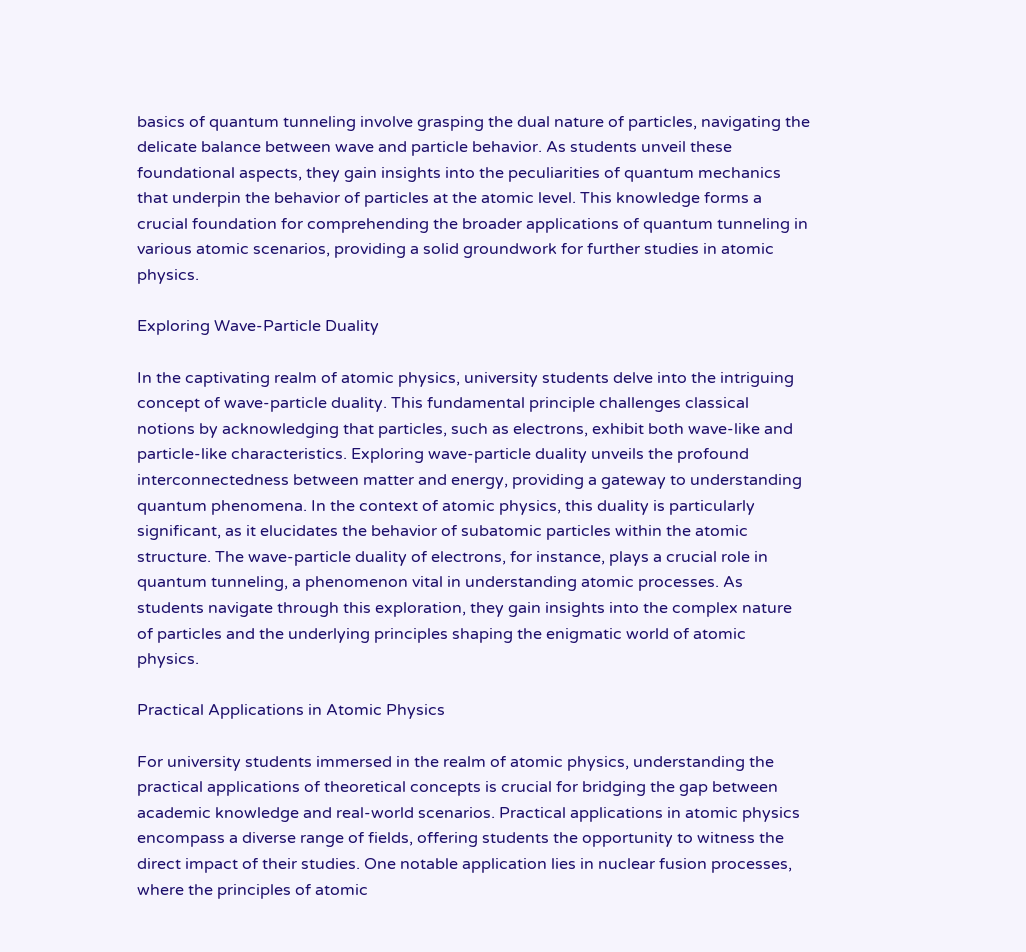basics of quantum tunneling involve grasping the dual nature of particles, navigating the delicate balance between wave and particle behavior. As students unveil these foundational aspects, they gain insights into the peculiarities of quantum mechanics that underpin the behavior of particles at the atomic level. This knowledge forms a crucial foundation for comprehending the broader applications of quantum tunneling in various atomic scenarios, providing a solid groundwork for further studies in atomic physics.

Exploring Wave-Particle Duality

In the captivating realm of atomic physics, university students delve into the intriguing concept of wave-particle duality. This fundamental principle challenges classical notions by acknowledging that particles, such as electrons, exhibit both wave-like and particle-like characteristics. Exploring wave-particle duality unveils the profound interconnectedness between matter and energy, providing a gateway to understanding quantum phenomena. In the context of atomic physics, this duality is particularly significant, as it elucidates the behavior of subatomic particles within the atomic structure. The wave-particle duality of electrons, for instance, plays a crucial role in quantum tunneling, a phenomenon vital in understanding atomic processes. As students navigate through this exploration, they gain insights into the complex nature of particles and the underlying principles shaping the enigmatic world of atomic physics.

Practical Applications in Atomic Physics

For university students immersed in the realm of atomic physics, understanding the practical applications of theoretical concepts is crucial for bridging the gap between academic knowledge and real-world scenarios. Practical applications in atomic physics encompass a diverse range of fields, offering students the opportunity to witness the direct impact of their studies. One notable application lies in nuclear fusion processes, where the principles of atomic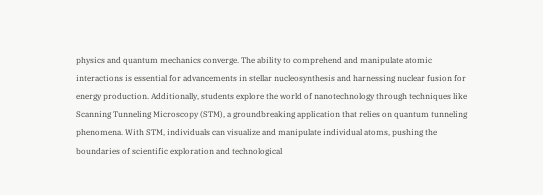physics and quantum mechanics converge. The ability to comprehend and manipulate atomic interactions is essential for advancements in stellar nucleosynthesis and harnessing nuclear fusion for energy production. Additionally, students explore the world of nanotechnology through techniques like Scanning Tunneling Microscopy (STM), a groundbreaking application that relies on quantum tunneling phenomena. With STM, individuals can visualize and manipulate individual atoms, pushing the boundaries of scientific exploration and technological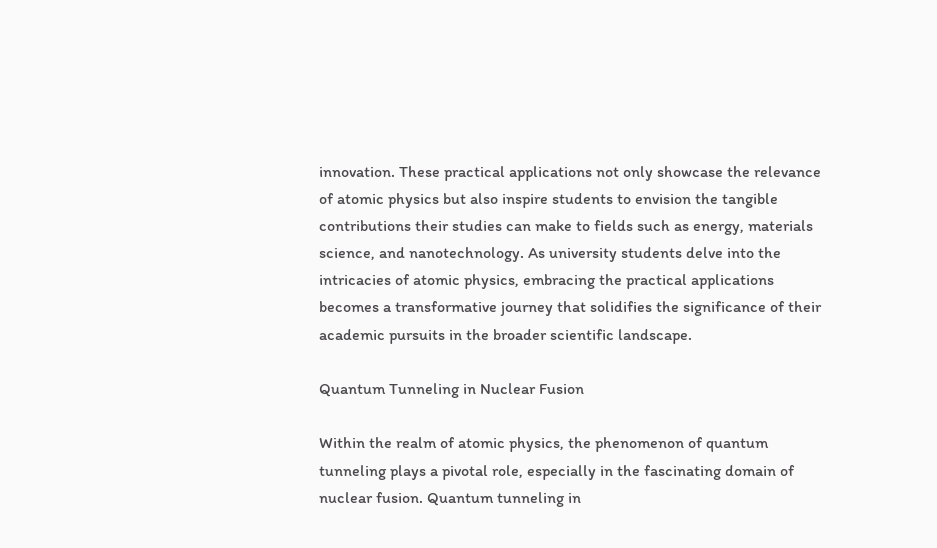innovation. These practical applications not only showcase the relevance of atomic physics but also inspire students to envision the tangible contributions their studies can make to fields such as energy, materials science, and nanotechnology. As university students delve into the intricacies of atomic physics, embracing the practical applications becomes a transformative journey that solidifies the significance of their academic pursuits in the broader scientific landscape.

Quantum Tunneling in Nuclear Fusion

Within the realm of atomic physics, the phenomenon of quantum tunneling plays a pivotal role, especially in the fascinating domain of nuclear fusion. Quantum tunneling in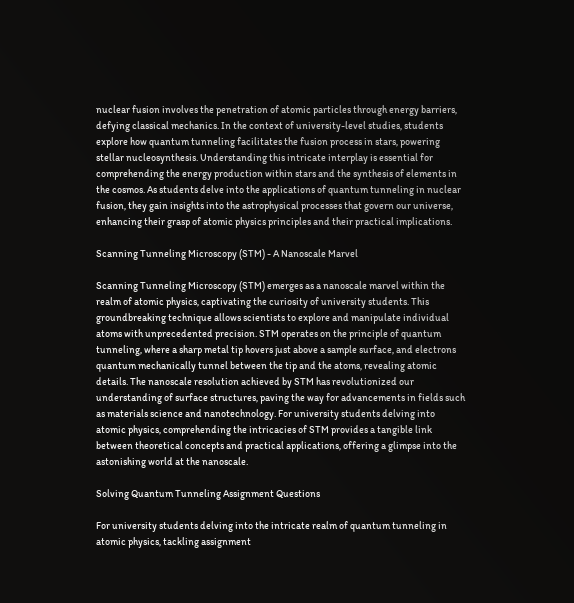nuclear fusion involves the penetration of atomic particles through energy barriers, defying classical mechanics. In the context of university-level studies, students explore how quantum tunneling facilitates the fusion process in stars, powering stellar nucleosynthesis. Understanding this intricate interplay is essential for comprehending the energy production within stars and the synthesis of elements in the cosmos. As students delve into the applications of quantum tunneling in nuclear fusion, they gain insights into the astrophysical processes that govern our universe, enhancing their grasp of atomic physics principles and their practical implications.

Scanning Tunneling Microscopy (STM) - A Nanoscale Marvel

Scanning Tunneling Microscopy (STM) emerges as a nanoscale marvel within the realm of atomic physics, captivating the curiosity of university students. This groundbreaking technique allows scientists to explore and manipulate individual atoms with unprecedented precision. STM operates on the principle of quantum tunneling, where a sharp metal tip hovers just above a sample surface, and electrons quantum mechanically tunnel between the tip and the atoms, revealing atomic details. The nanoscale resolution achieved by STM has revolutionized our understanding of surface structures, paving the way for advancements in fields such as materials science and nanotechnology. For university students delving into atomic physics, comprehending the intricacies of STM provides a tangible link between theoretical concepts and practical applications, offering a glimpse into the astonishing world at the nanoscale.

Solving Quantum Tunneling Assignment Questions

For university students delving into the intricate realm of quantum tunneling in atomic physics, tackling assignment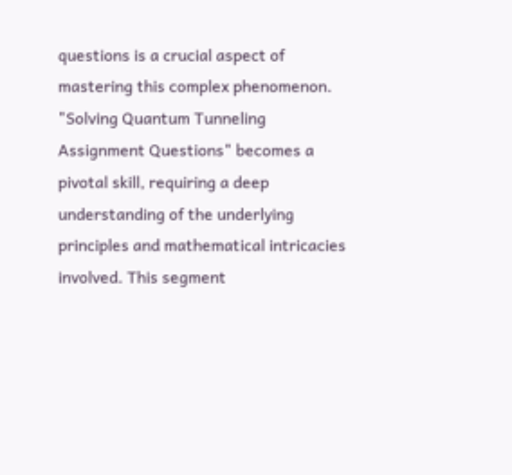questions is a crucial aspect of mastering this complex phenomenon. "Solving Quantum Tunneling Assignment Questions" becomes a pivotal skill, requiring a deep understanding of the underlying principles and mathematical intricacies involved. This segment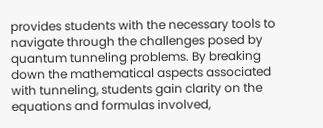provides students with the necessary tools to navigate through the challenges posed by quantum tunneling problems. By breaking down the mathematical aspects associated with tunneling, students gain clarity on the equations and formulas involved,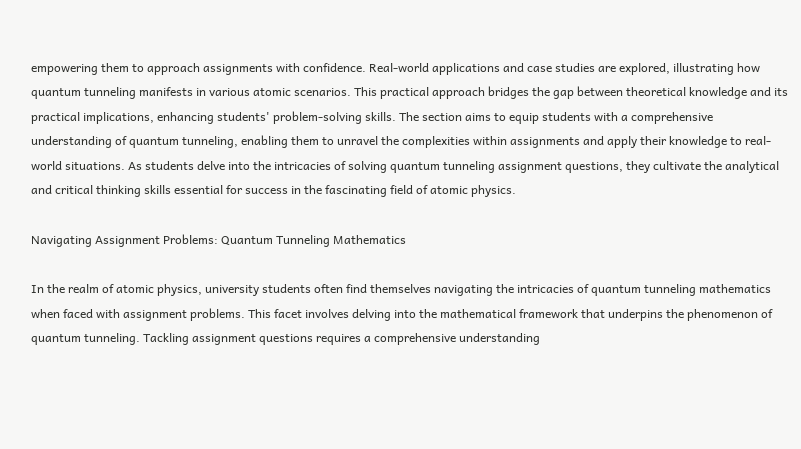empowering them to approach assignments with confidence. Real-world applications and case studies are explored, illustrating how quantum tunneling manifests in various atomic scenarios. This practical approach bridges the gap between theoretical knowledge and its practical implications, enhancing students' problem-solving skills. The section aims to equip students with a comprehensive understanding of quantum tunneling, enabling them to unravel the complexities within assignments and apply their knowledge to real-world situations. As students delve into the intricacies of solving quantum tunneling assignment questions, they cultivate the analytical and critical thinking skills essential for success in the fascinating field of atomic physics.

Navigating Assignment Problems: Quantum Tunneling Mathematics

In the realm of atomic physics, university students often find themselves navigating the intricacies of quantum tunneling mathematics when faced with assignment problems. This facet involves delving into the mathematical framework that underpins the phenomenon of quantum tunneling. Tackling assignment questions requires a comprehensive understanding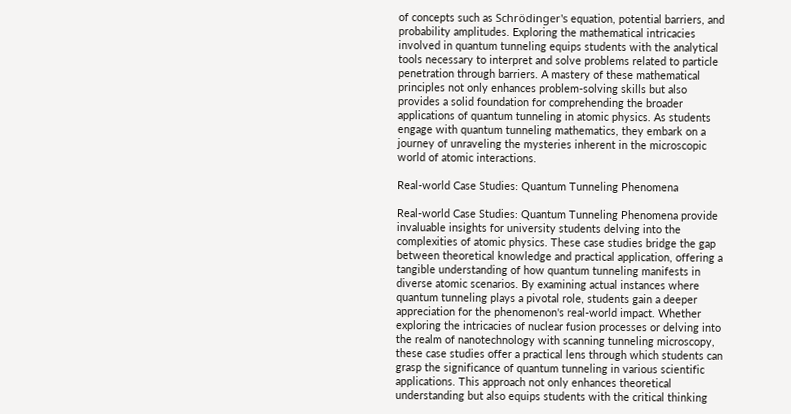of concepts such as Schrödinger's equation, potential barriers, and probability amplitudes. Exploring the mathematical intricacies involved in quantum tunneling equips students with the analytical tools necessary to interpret and solve problems related to particle penetration through barriers. A mastery of these mathematical principles not only enhances problem-solving skills but also provides a solid foundation for comprehending the broader applications of quantum tunneling in atomic physics. As students engage with quantum tunneling mathematics, they embark on a journey of unraveling the mysteries inherent in the microscopic world of atomic interactions.

Real-world Case Studies: Quantum Tunneling Phenomena

Real-world Case Studies: Quantum Tunneling Phenomena provide invaluable insights for university students delving into the complexities of atomic physics. These case studies bridge the gap between theoretical knowledge and practical application, offering a tangible understanding of how quantum tunneling manifests in diverse atomic scenarios. By examining actual instances where quantum tunneling plays a pivotal role, students gain a deeper appreciation for the phenomenon's real-world impact. Whether exploring the intricacies of nuclear fusion processes or delving into the realm of nanotechnology with scanning tunneling microscopy, these case studies offer a practical lens through which students can grasp the significance of quantum tunneling in various scientific applications. This approach not only enhances theoretical understanding but also equips students with the critical thinking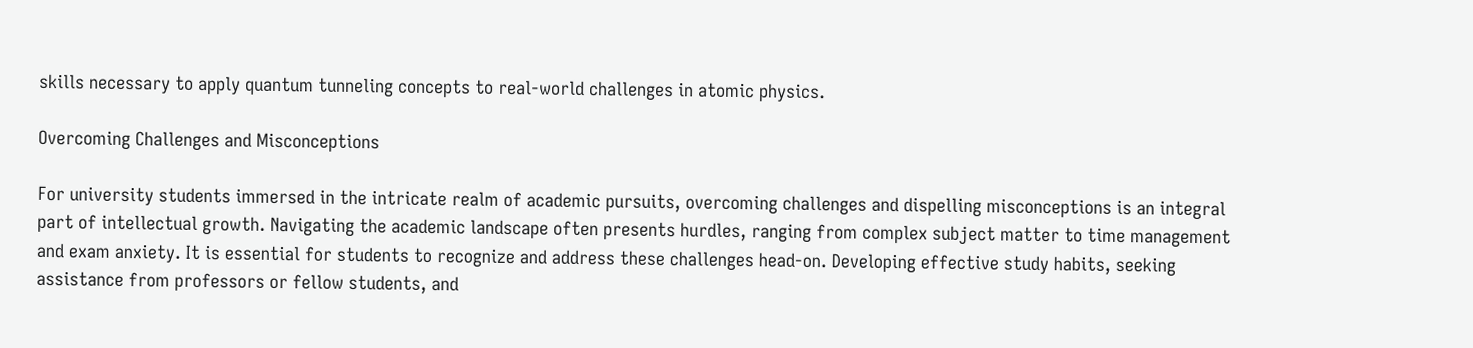skills necessary to apply quantum tunneling concepts to real-world challenges in atomic physics.

Overcoming Challenges and Misconceptions

For university students immersed in the intricate realm of academic pursuits, overcoming challenges and dispelling misconceptions is an integral part of intellectual growth. Navigating the academic landscape often presents hurdles, ranging from complex subject matter to time management and exam anxiety. It is essential for students to recognize and address these challenges head-on. Developing effective study habits, seeking assistance from professors or fellow students, and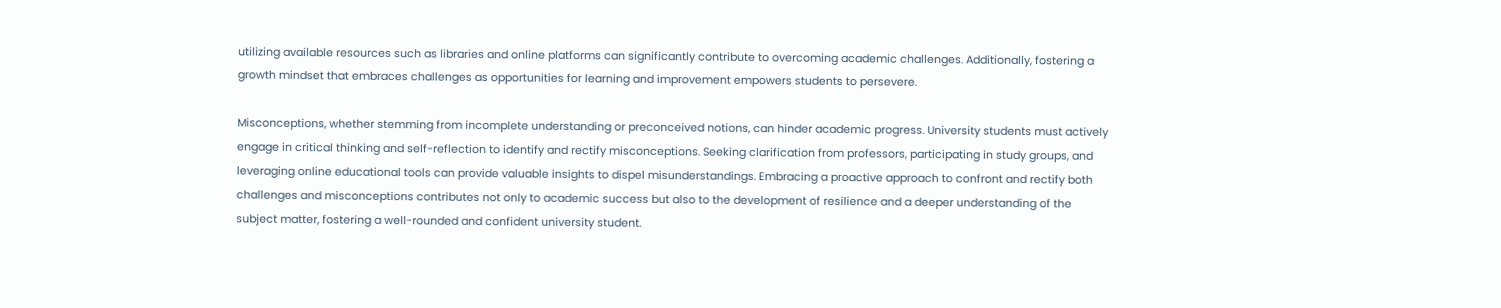utilizing available resources such as libraries and online platforms can significantly contribute to overcoming academic challenges. Additionally, fostering a growth mindset that embraces challenges as opportunities for learning and improvement empowers students to persevere.

Misconceptions, whether stemming from incomplete understanding or preconceived notions, can hinder academic progress. University students must actively engage in critical thinking and self-reflection to identify and rectify misconceptions. Seeking clarification from professors, participating in study groups, and leveraging online educational tools can provide valuable insights to dispel misunderstandings. Embracing a proactive approach to confront and rectify both challenges and misconceptions contributes not only to academic success but also to the development of resilience and a deeper understanding of the subject matter, fostering a well-rounded and confident university student.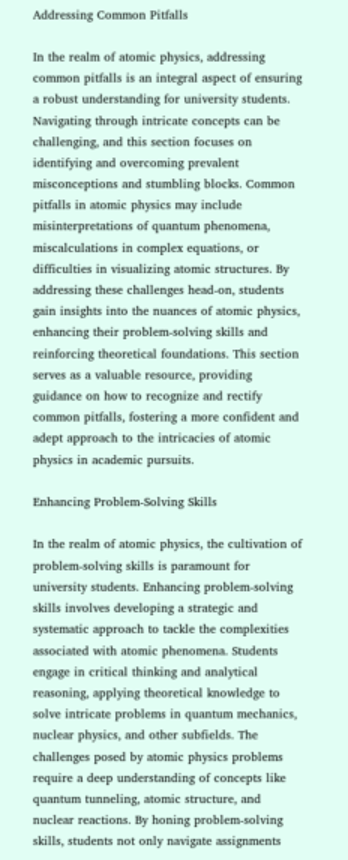Addressing Common Pitfalls

In the realm of atomic physics, addressing common pitfalls is an integral aspect of ensuring a robust understanding for university students. Navigating through intricate concepts can be challenging, and this section focuses on identifying and overcoming prevalent misconceptions and stumbling blocks. Common pitfalls in atomic physics may include misinterpretations of quantum phenomena, miscalculations in complex equations, or difficulties in visualizing atomic structures. By addressing these challenges head-on, students gain insights into the nuances of atomic physics, enhancing their problem-solving skills and reinforcing theoretical foundations. This section serves as a valuable resource, providing guidance on how to recognize and rectify common pitfalls, fostering a more confident and adept approach to the intricacies of atomic physics in academic pursuits.

Enhancing Problem-Solving Skills

In the realm of atomic physics, the cultivation of problem-solving skills is paramount for university students. Enhancing problem-solving skills involves developing a strategic and systematic approach to tackle the complexities associated with atomic phenomena. Students engage in critical thinking and analytical reasoning, applying theoretical knowledge to solve intricate problems in quantum mechanics, nuclear physics, and other subfields. The challenges posed by atomic physics problems require a deep understanding of concepts like quantum tunneling, atomic structure, and nuclear reactions. By honing problem-solving skills, students not only navigate assignments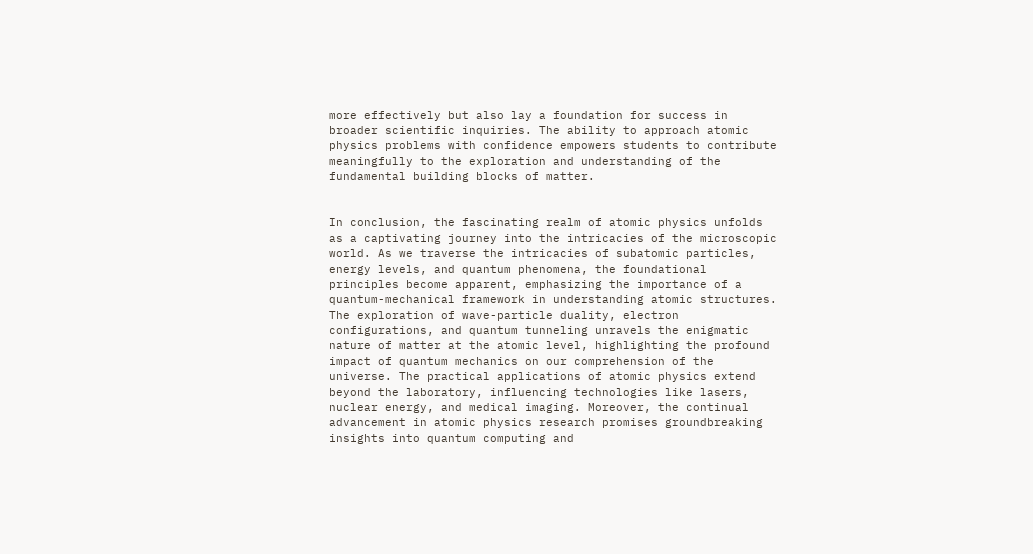more effectively but also lay a foundation for success in broader scientific inquiries. The ability to approach atomic physics problems with confidence empowers students to contribute meaningfully to the exploration and understanding of the fundamental building blocks of matter.


In conclusion, the fascinating realm of atomic physics unfolds as a captivating journey into the intricacies of the microscopic world. As we traverse the intricacies of subatomic particles, energy levels, and quantum phenomena, the foundational principles become apparent, emphasizing the importance of a quantum-mechanical framework in understanding atomic structures. The exploration of wave-particle duality, electron configurations, and quantum tunneling unravels the enigmatic nature of matter at the atomic level, highlighting the profound impact of quantum mechanics on our comprehension of the universe. The practical applications of atomic physics extend beyond the laboratory, influencing technologies like lasers, nuclear energy, and medical imaging. Moreover, the continual advancement in atomic physics research promises groundbreaking insights into quantum computing and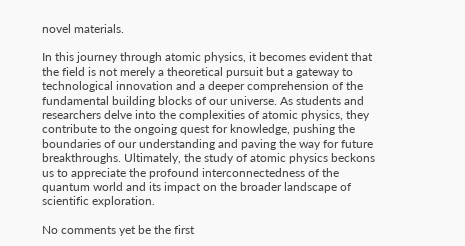novel materials.

In this journey through atomic physics, it becomes evident that the field is not merely a theoretical pursuit but a gateway to technological innovation and a deeper comprehension of the fundamental building blocks of our universe. As students and researchers delve into the complexities of atomic physics, they contribute to the ongoing quest for knowledge, pushing the boundaries of our understanding and paving the way for future breakthroughs. Ultimately, the study of atomic physics beckons us to appreciate the profound interconnectedness of the quantum world and its impact on the broader landscape of scientific exploration.

No comments yet be the first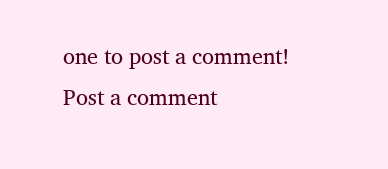one to post a comment!
Post a comment